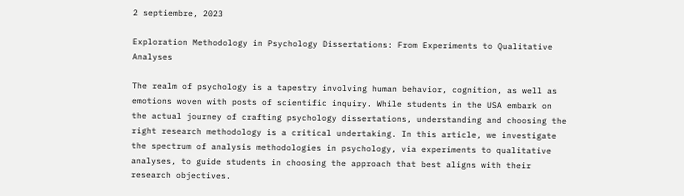2 septiembre, 2023

Exploration Methodology in Psychology Dissertations: From Experiments to Qualitative Analyses

The realm of psychology is a tapestry involving human behavior, cognition, as well as emotions woven with posts of scientific inquiry. While students in the USA embark on the actual journey of crafting psychology dissertations, understanding and choosing the right research methodology is a critical undertaking. In this article, we investigate the spectrum of analysis methodologies in psychology, via experiments to qualitative analyses, to guide students in choosing the approach that best aligns with their research objectives.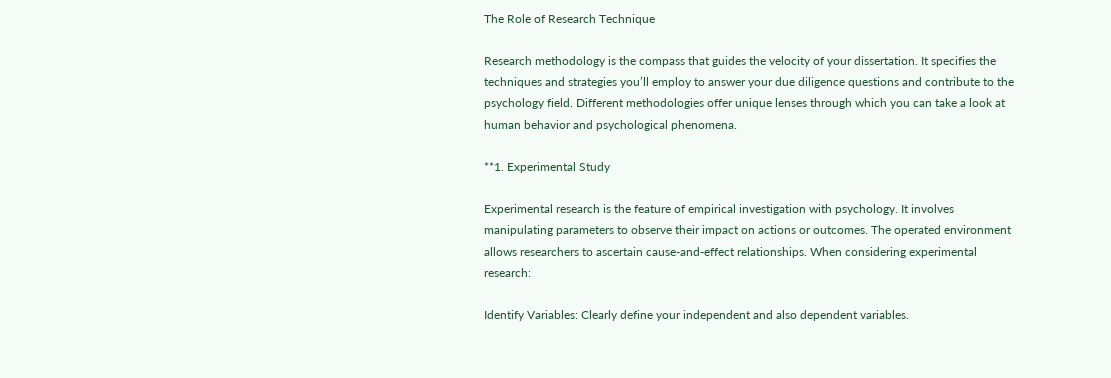The Role of Research Technique

Research methodology is the compass that guides the velocity of your dissertation. It specifies the techniques and strategies you’ll employ to answer your due diligence questions and contribute to the psychology field. Different methodologies offer unique lenses through which you can take a look at human behavior and psychological phenomena.

**1. Experimental Study

Experimental research is the feature of empirical investigation with psychology. It involves manipulating parameters to observe their impact on actions or outcomes. The operated environment allows researchers to ascertain cause-and-effect relationships. When considering experimental research:

Identify Variables: Clearly define your independent and also dependent variables.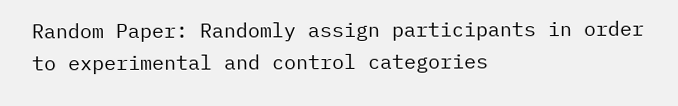Random Paper: Randomly assign participants in order to experimental and control categories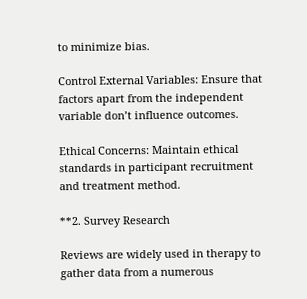to minimize bias.

Control External Variables: Ensure that factors apart from the independent variable don’t influence outcomes.

Ethical Concerns: Maintain ethical standards in participant recruitment and treatment method.

**2. Survey Research

Reviews are widely used in therapy to gather data from a numerous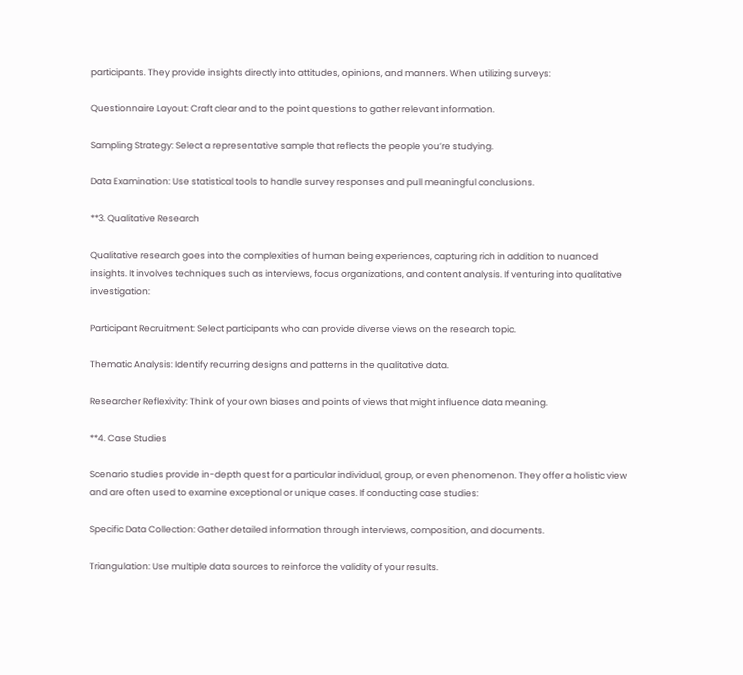participants. They provide insights directly into attitudes, opinions, and manners. When utilizing surveys:

Questionnaire Layout: Craft clear and to the point questions to gather relevant information.

Sampling Strategy: Select a representative sample that reflects the people you’re studying.

Data Examination: Use statistical tools to handle survey responses and pull meaningful conclusions.

**3. Qualitative Research

Qualitative research goes into the complexities of human being experiences, capturing rich in addition to nuanced insights. It involves techniques such as interviews, focus organizations, and content analysis. If venturing into qualitative investigation:

Participant Recruitment: Select participants who can provide diverse views on the research topic.

Thematic Analysis: Identify recurring designs and patterns in the qualitative data.

Researcher Reflexivity: Think of your own biases and points of views that might influence data meaning.

**4. Case Studies

Scenario studies provide in-depth quest for a particular individual, group, or even phenomenon. They offer a holistic view and are often used to examine exceptional or unique cases. If conducting case studies:

Specific Data Collection: Gather detailed information through interviews, composition, and documents.

Triangulation: Use multiple data sources to reinforce the validity of your results.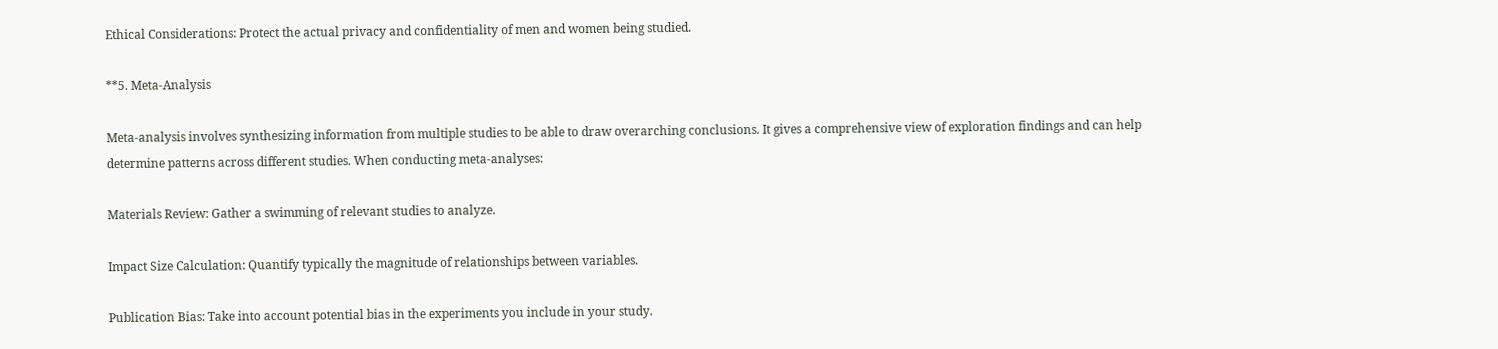Ethical Considerations: Protect the actual privacy and confidentiality of men and women being studied.

**5. Meta-Analysis

Meta-analysis involves synthesizing information from multiple studies to be able to draw overarching conclusions. It gives a comprehensive view of exploration findings and can help determine patterns across different studies. When conducting meta-analyses:

Materials Review: Gather a swimming of relevant studies to analyze.

Impact Size Calculation: Quantify typically the magnitude of relationships between variables.

Publication Bias: Take into account potential bias in the experiments you include in your study.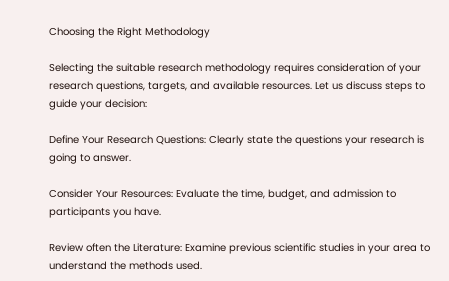Choosing the Right Methodology

Selecting the suitable research methodology requires consideration of your research questions, targets, and available resources. Let us discuss steps to guide your decision:

Define Your Research Questions: Clearly state the questions your research is going to answer.

Consider Your Resources: Evaluate the time, budget, and admission to participants you have.

Review often the Literature: Examine previous scientific studies in your area to understand the methods used.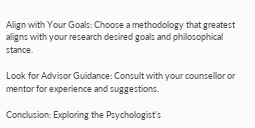Align with Your Goals: Choose a methodology that greatest aligns with your research desired goals and philosophical stance.

Look for Advisor Guidance: Consult with your counsellor or mentor for experience and suggestions.

Conclusion: Exploring the Psychologist’s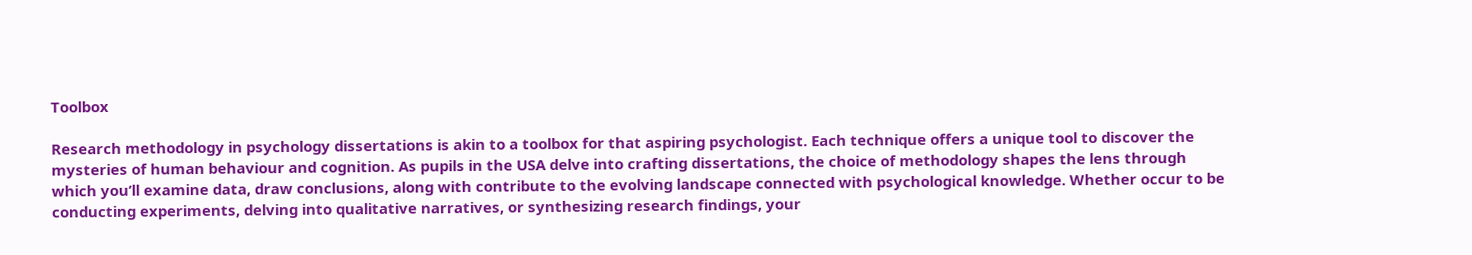Toolbox

Research methodology in psychology dissertations is akin to a toolbox for that aspiring psychologist. Each technique offers a unique tool to discover the mysteries of human behaviour and cognition. As pupils in the USA delve into crafting dissertations, the choice of methodology shapes the lens through which you’ll examine data, draw conclusions, along with contribute to the evolving landscape connected with psychological knowledge. Whether occur to be conducting experiments, delving into qualitative narratives, or synthesizing research findings, your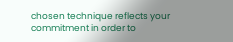chosen technique reflects your commitment in order to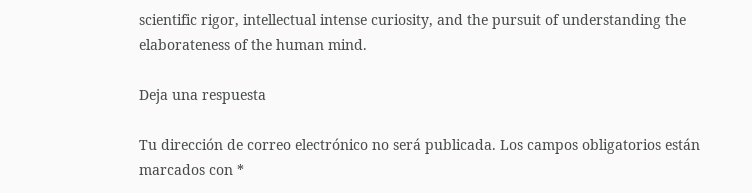scientific rigor, intellectual intense curiosity, and the pursuit of understanding the elaborateness of the human mind.

Deja una respuesta

Tu dirección de correo electrónico no será publicada. Los campos obligatorios están marcados con *